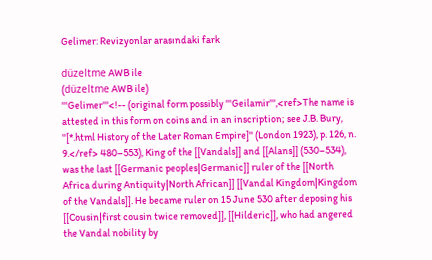Gelimer: Revizyonlar arasındaki fark

düzeltme AWB ile
(düzeltme AWB ile)
'''Gelimer'''<!-- (original form possibly '''Geilamir''',<ref>The name is attested in this form on coins and in an inscription; see J.B. Bury, ''[*.html History of the Later Roman Empire]'' (London 1923), p. 126, n. 9.</ref> 480–553), King of the [[Vandals]] and [[Alans]] (530–534), was the last [[Germanic peoples|Germanic]] ruler of the [[North Africa during Antiquity|North African]] [[Vandal Kingdom|Kingdom of the Vandals]]. He became ruler on 15 June 530 after deposing his [[Cousin|first cousin twice removed]], [[Hilderic]], who had angered the Vandal nobility by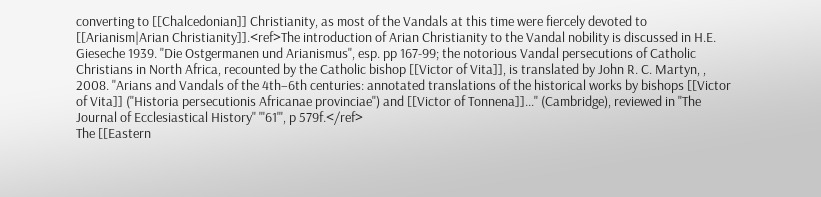converting to [[Chalcedonian]] Christianity, as most of the Vandals at this time were fiercely devoted to [[Arianism|Arian Christianity]].<ref>The introduction of Arian Christianity to the Vandal nobility is discussed in H.E. Gieseche 1939. ''Die Ostgermanen und Arianismus'', esp. pp 167-99; the notorious Vandal persecutions of Catholic Christians in North Africa, recounted by the Catholic bishop [[Victor of Vita]], is translated by John R. C. Martyn, , 2008. ''Arians and Vandals of the 4th–6th centuries: annotated translations of the historical works by bishops [[Victor of Vita]] (''Historia persecutionis Africanae provinciae'') and [[Victor of Tonnena]]...'' (Cambridge), reviewed in ''The Journal of Ecclesiastical History'' '''61''', p 579f.</ref>
The [[Eastern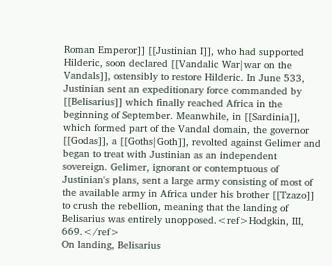Roman Emperor]] [[Justinian I]], who had supported Hilderic, soon declared [[Vandalic War|war on the Vandals]], ostensibly to restore Hilderic. In June 533, Justinian sent an expeditionary force commanded by [[Belisarius]] which finally reached Africa in the beginning of September. Meanwhile, in [[Sardinia]], which formed part of the Vandal domain, the governor [[Godas]], a [[Goths|Goth]], revolted against Gelimer and began to treat with Justinian as an independent sovereign. Gelimer, ignorant or contemptuous of Justinian's plans, sent a large army consisting of most of the available army in Africa under his brother [[Tzazo]] to crush the rebellion, meaning that the landing of Belisarius was entirely unopposed.<ref>Hodgkin, III, 669.</ref>
On landing, Belisarius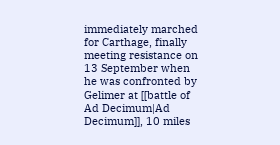immediately marched for Carthage, finally meeting resistance on 13 September when he was confronted by Gelimer at [[battle of Ad Decimum|Ad Decimum]], 10 miles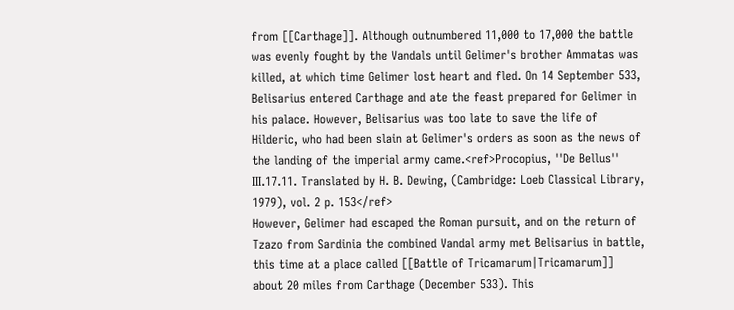from [[Carthage]]. Although outnumbered 11,000 to 17,000 the battle was evenly fought by the Vandals until Gelimer's brother Ammatas was killed, at which time Gelimer lost heart and fled. On 14 September 533, Belisarius entered Carthage and ate the feast prepared for Gelimer in his palace. However, Belisarius was too late to save the life of Hilderic, who had been slain at Gelimer's orders as soon as the news of the landing of the imperial army came.<ref>Procopius, ''De Bellus'' III.17.11. Translated by H. B. Dewing, (Cambridge: Loeb Classical Library, 1979), vol. 2 p. 153</ref>
However, Gelimer had escaped the Roman pursuit, and on the return of Tzazo from Sardinia the combined Vandal army met Belisarius in battle, this time at a place called [[Battle of Tricamarum|Tricamarum]] about 20 miles from Carthage (December 533). This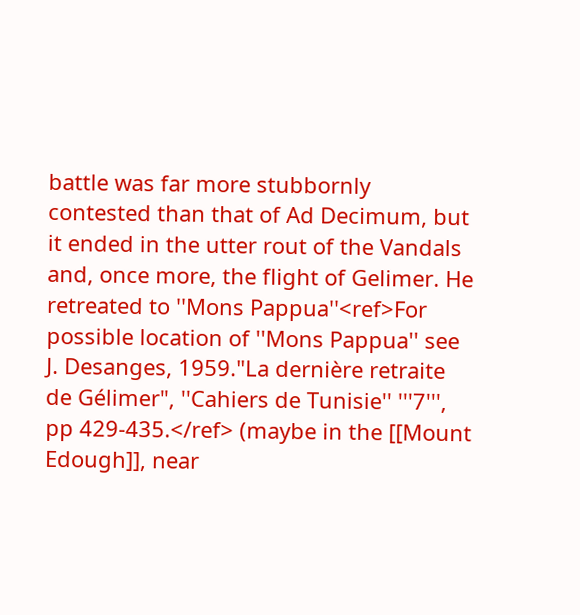battle was far more stubbornly contested than that of Ad Decimum, but it ended in the utter rout of the Vandals and, once more, the flight of Gelimer. He retreated to ''Mons Pappua''<ref>For possible location of ''Mons Pappua'' see J. Desanges, 1959."La dernière retraite de Gélimer", ''Cahiers de Tunisie'' '''7''', pp 429-435.</ref> (maybe in the [[Mount Edough]], near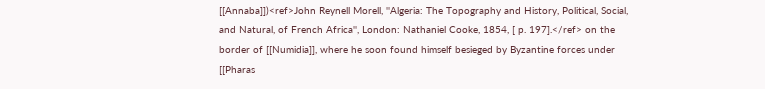[[Annaba]])<ref>John Reynell Morell, ''Algeria: The Topography and History, Political, Social, and Natural, of French Africa'', London: Nathaniel Cooke, 1854, [ p. 197].</ref> on the border of [[Numidia]], where he soon found himself besieged by Byzantine forces under [[Pharas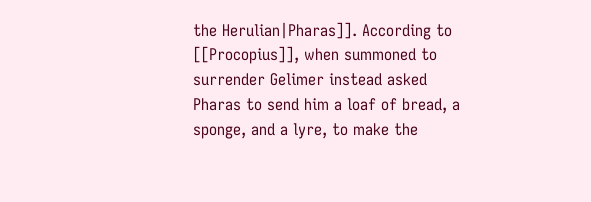the Herulian|Pharas]]. According to [[Procopius]], when summoned to surrender Gelimer instead asked Pharas to send him a loaf of bread, a sponge, and a lyre, to make the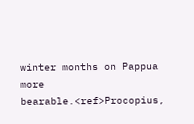winter months on Pappua more bearable.<ref>Procopius,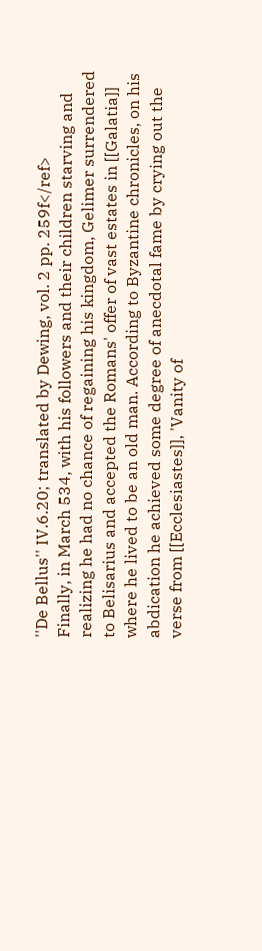''De Bellus'' IV.6.20; translated by Dewing, vol. 2 pp. 259f</ref>
Finally, in March 534, with his followers and their children starving and realizing he had no chance of regaining his kingdom, Gelimer surrendered to Belisarius and accepted the Romans' offer of vast estates in [[Galatia]] where he lived to be an old man. According to Byzantine chronicles, on his abdication he achieved some degree of anecdotal fame by crying out the verse from [[Ecclesiastes]], 'Vanity of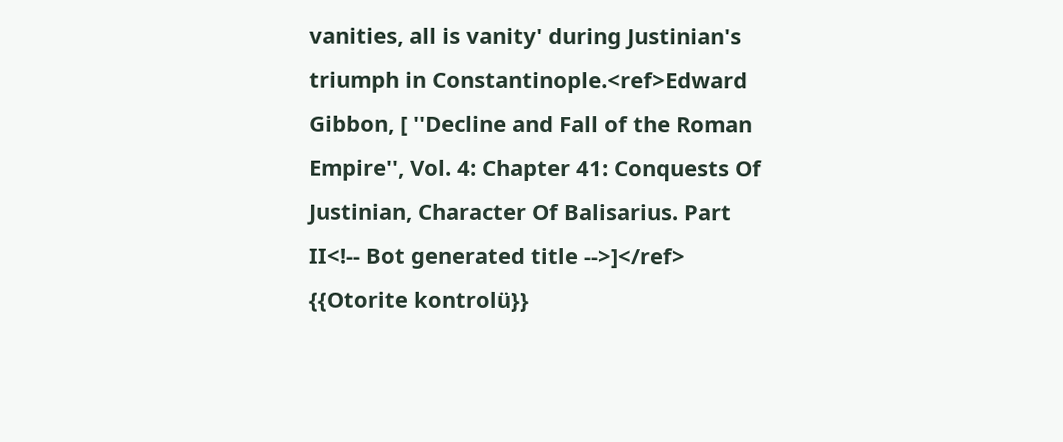vanities, all is vanity' during Justinian's triumph in Constantinople.<ref>Edward Gibbon, [ ''Decline and Fall of the Roman Empire'', Vol. 4: Chapter 41: Conquests Of Justinian, Character Of Balisarius. Part II<!-- Bot generated title -->]</ref>
{{Otorite kontrolü}}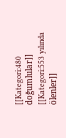[[Kategori:480 doğumlular]]
[[Kategori:553 yılında ölenler]]